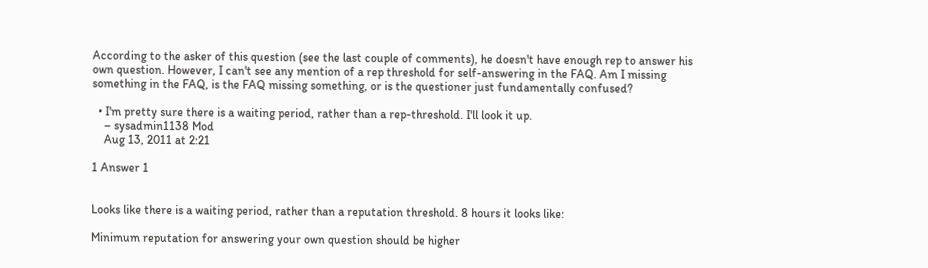According to the asker of this question (see the last couple of comments), he doesn't have enough rep to answer his own question. However, I can't see any mention of a rep threshold for self-answering in the FAQ. Am I missing something in the FAQ, is the FAQ missing something, or is the questioner just fundamentally confused?

  • I'm pretty sure there is a waiting period, rather than a rep-threshold. I'll look it up.
    – sysadmin1138 Mod
    Aug 13, 2011 at 2:21

1 Answer 1


Looks like there is a waiting period, rather than a reputation threshold. 8 hours it looks like:

Minimum reputation for answering your own question should be higher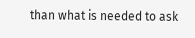than what is needed to ask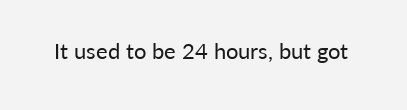It used to be 24 hours, but got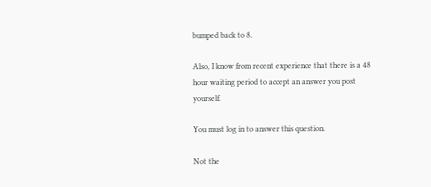bumped back to 8.

Also, I know from recent experience that there is a 48 hour waiting period to accept an answer you post yourself.

You must log in to answer this question.

Not the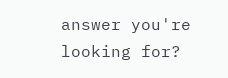answer you're looking for?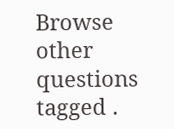Browse other questions tagged .